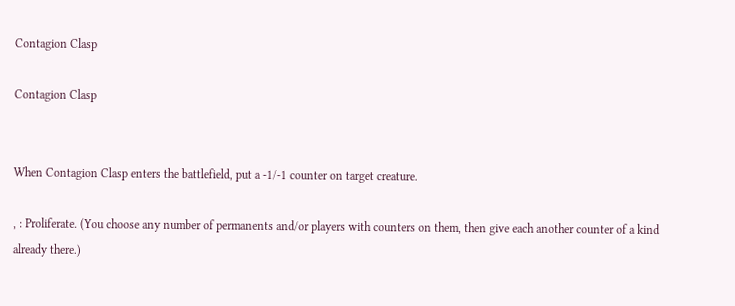Contagion Clasp

Contagion Clasp


When Contagion Clasp enters the battlefield, put a -1/-1 counter on target creature.

, : Proliferate. (You choose any number of permanents and/or players with counters on them, then give each another counter of a kind already there.)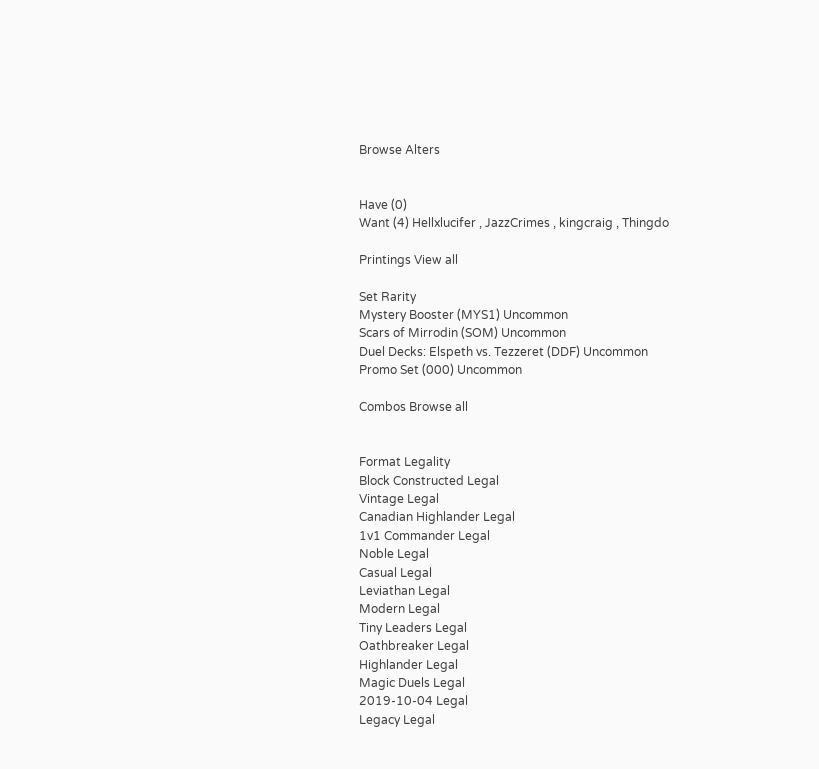Browse Alters


Have (0)
Want (4) Hellxlucifer , JazzCrimes , kingcraig , Thingdo

Printings View all

Set Rarity
Mystery Booster (MYS1) Uncommon
Scars of Mirrodin (SOM) Uncommon
Duel Decks: Elspeth vs. Tezzeret (DDF) Uncommon
Promo Set (000) Uncommon

Combos Browse all


Format Legality
Block Constructed Legal
Vintage Legal
Canadian Highlander Legal
1v1 Commander Legal
Noble Legal
Casual Legal
Leviathan Legal
Modern Legal
Tiny Leaders Legal
Oathbreaker Legal
Highlander Legal
Magic Duels Legal
2019-10-04 Legal
Legacy Legal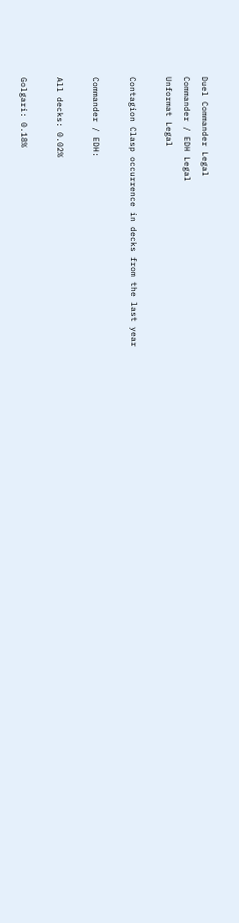Duel Commander Legal
Commander / EDH Legal
Unformat Legal

Contagion Clasp occurrence in decks from the last year

Commander / EDH:

All decks: 0.02%

Golgari: 0.18%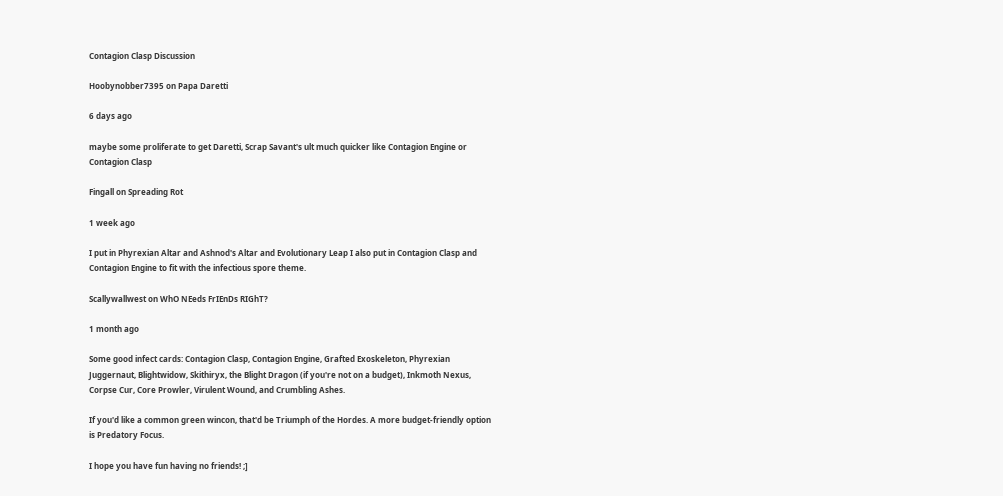Contagion Clasp Discussion

Hoobynobber7395 on Papa Daretti

6 days ago

maybe some proliferate to get Daretti, Scrap Savant's ult much quicker like Contagion Engine or Contagion Clasp

Fingall on Spreading Rot

1 week ago

I put in Phyrexian Altar and Ashnod's Altar and Evolutionary Leap I also put in Contagion Clasp and Contagion Engine to fit with the infectious spore theme.

Scallywallwest on WhO NEeds FrIEnDs RIGhT?

1 month ago

Some good infect cards: Contagion Clasp, Contagion Engine, Grafted Exoskeleton, Phyrexian Juggernaut, Blightwidow, Skithiryx, the Blight Dragon (if you're not on a budget), Inkmoth Nexus, Corpse Cur, Core Prowler, Virulent Wound, and Crumbling Ashes.

If you'd like a common green wincon, that'd be Triumph of the Hordes. A more budget-friendly option is Predatory Focus.

I hope you have fun having no friends! ;]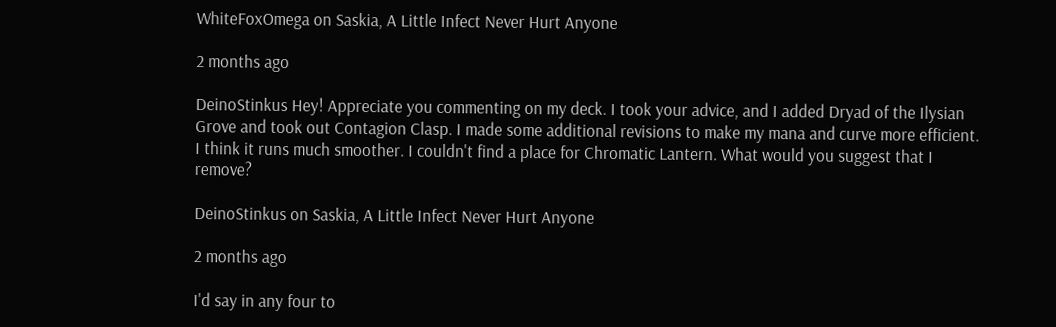WhiteFoxOmega on Saskia, A Little Infect Never Hurt Anyone

2 months ago

DeinoStinkus Hey! Appreciate you commenting on my deck. I took your advice, and I added Dryad of the Ilysian Grove and took out Contagion Clasp. I made some additional revisions to make my mana and curve more efficient. I think it runs much smoother. I couldn't find a place for Chromatic Lantern. What would you suggest that I remove?

DeinoStinkus on Saskia, A Little Infect Never Hurt Anyone

2 months ago

I'd say in any four to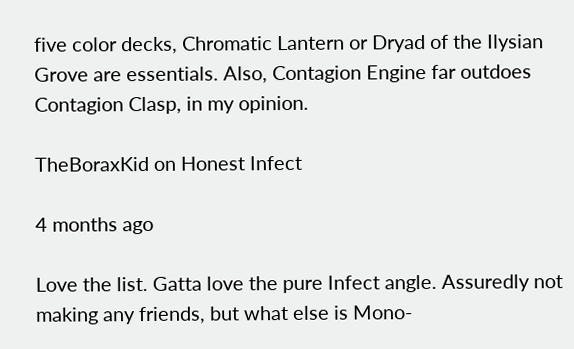five color decks, Chromatic Lantern or Dryad of the Ilysian Grove are essentials. Also, Contagion Engine far outdoes Contagion Clasp, in my opinion.

TheBoraxKid on Honest Infect

4 months ago

Love the list. Gatta love the pure Infect angle. Assuredly not making any friends, but what else is Mono-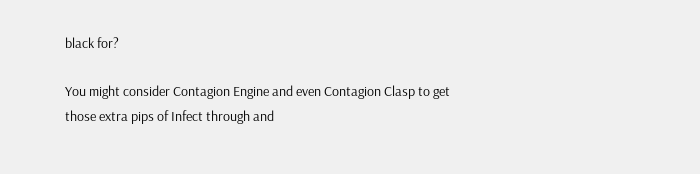black for?

You might consider Contagion Engine and even Contagion Clasp to get those extra pips of Infect through and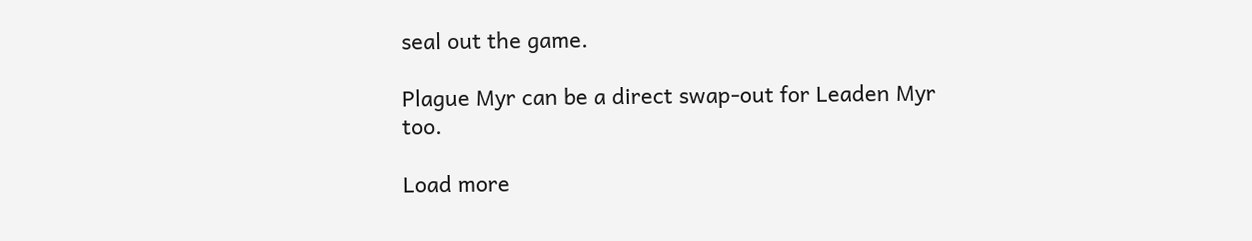seal out the game.

Plague Myr can be a direct swap-out for Leaden Myr too.

Load more